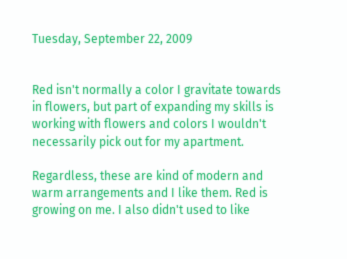Tuesday, September 22, 2009


Red isn't normally a color I gravitate towards in flowers, but part of expanding my skills is working with flowers and colors I wouldn't necessarily pick out for my apartment.

Regardless, these are kind of modern and warm arrangements and I like them. Red is growing on me. I also didn't used to like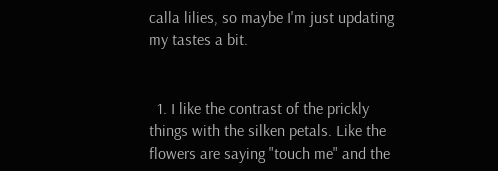calla lilies, so maybe I'm just updating my tastes a bit.


  1. I like the contrast of the prickly things with the silken petals. Like the flowers are saying "touch me" and the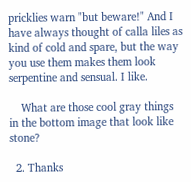pricklies warn "but beware!" And I have always thought of calla liles as kind of cold and spare, but the way you use them makes them look serpentine and sensual. I like.

    What are those cool gray things in the bottom image that look like stone?

  2. Thanks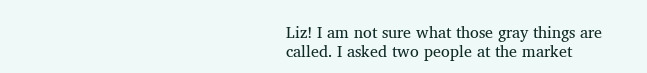Liz! I am not sure what those gray things are called. I asked two people at the market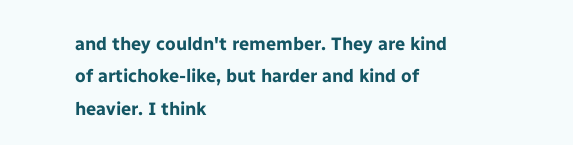and they couldn't remember. They are kind of artichoke-like, but harder and kind of heavier. I think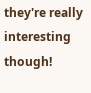they're really interesting though!